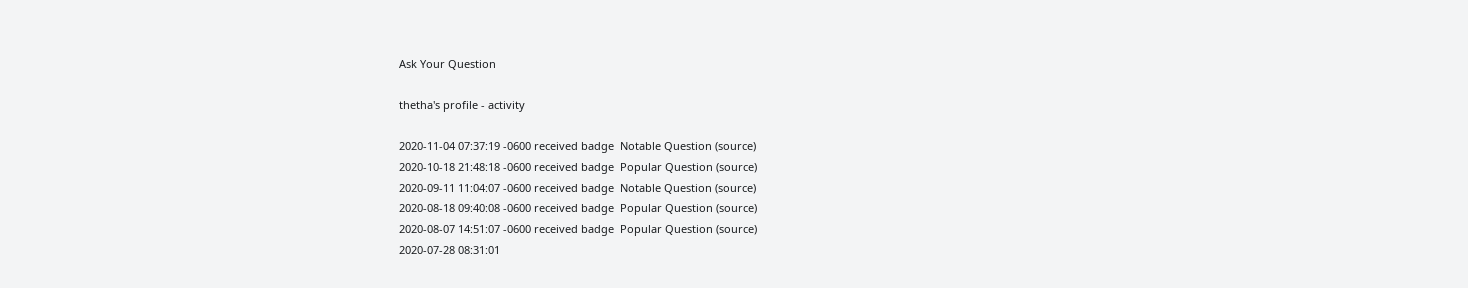Ask Your Question

thetha's profile - activity

2020-11-04 07:37:19 -0600 received badge  Notable Question (source)
2020-10-18 21:48:18 -0600 received badge  Popular Question (source)
2020-09-11 11:04:07 -0600 received badge  Notable Question (source)
2020-08-18 09:40:08 -0600 received badge  Popular Question (source)
2020-08-07 14:51:07 -0600 received badge  Popular Question (source)
2020-07-28 08:31:01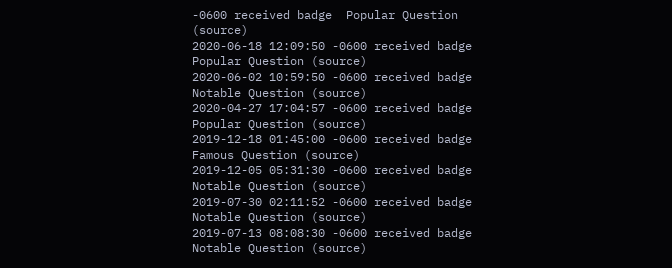-0600 received badge  Popular Question (source)
2020-06-18 12:09:50 -0600 received badge  Popular Question (source)
2020-06-02 10:59:50 -0600 received badge  Notable Question (source)
2020-04-27 17:04:57 -0600 received badge  Popular Question (source)
2019-12-18 01:45:00 -0600 received badge  Famous Question (source)
2019-12-05 05:31:30 -0600 received badge  Notable Question (source)
2019-07-30 02:11:52 -0600 received badge  Notable Question (source)
2019-07-13 08:08:30 -0600 received badge  Notable Question (source)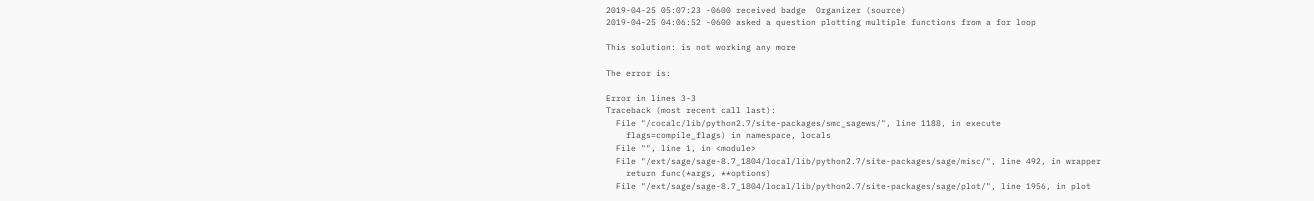2019-04-25 05:07:23 -0600 received badge  Organizer (source)
2019-04-25 04:06:52 -0600 asked a question plotting multiple functions from a for loop

This solution: is not working any more

The error is:

Error in lines 3-3
Traceback (most recent call last):
  File "/cocalc/lib/python2.7/site-packages/smc_sagews/", line 1188, in execute
    flags=compile_flags) in namespace, locals
  File "", line 1, in <module>
  File "/ext/sage/sage-8.7_1804/local/lib/python2.7/site-packages/sage/misc/", line 492, in wrapper
    return func(*args, **options)
  File "/ext/sage/sage-8.7_1804/local/lib/python2.7/site-packages/sage/plot/", line 1956, in plot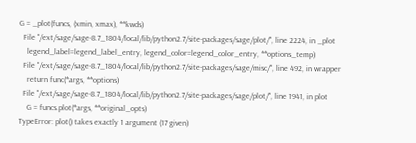G = _plot(funcs, (xmin, xmax), **kwds)
  File "/ext/sage/sage-8.7_1804/local/lib/python2.7/site-packages/sage/plot/", line 2224, in _plot
    legend_label=legend_label_entry, legend_color=legend_color_entry, **options_temp)
  File "/ext/sage/sage-8.7_1804/local/lib/python2.7/site-packages/sage/misc/", line 492, in wrapper
    return func(*args, **options)
  File "/ext/sage/sage-8.7_1804/local/lib/python2.7/site-packages/sage/plot/", line 1941, in plot
    G = funcs.plot(*args, **original_opts)
TypeError: plot() takes exactly 1 argument (17 given)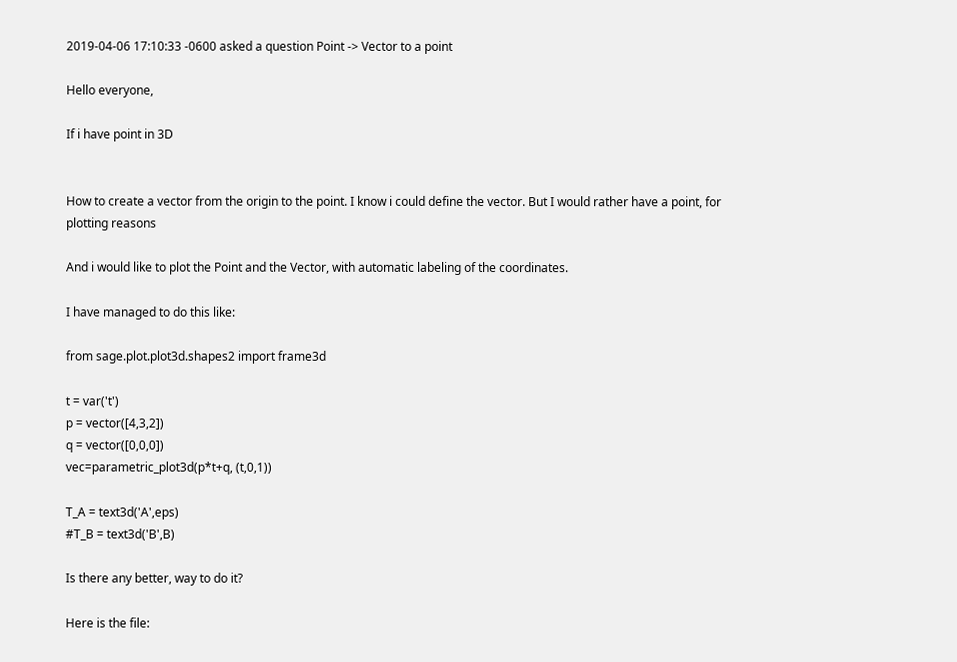2019-04-06 17:10:33 -0600 asked a question Point -> Vector to a point

Hello everyone,

If i have point in 3D


How to create a vector from the origin to the point. I know i could define the vector. But I would rather have a point, for plotting reasons

And i would like to plot the Point and the Vector, with automatic labeling of the coordinates.

I have managed to do this like:

from sage.plot.plot3d.shapes2 import frame3d

t = var('t')
p = vector([4,3,2])
q = vector([0,0,0])
vec=parametric_plot3d(p*t+q, (t,0,1))

T_A = text3d('A',eps)
#T_B = text3d('B',B)

Is there any better, way to do it?

Here is the file: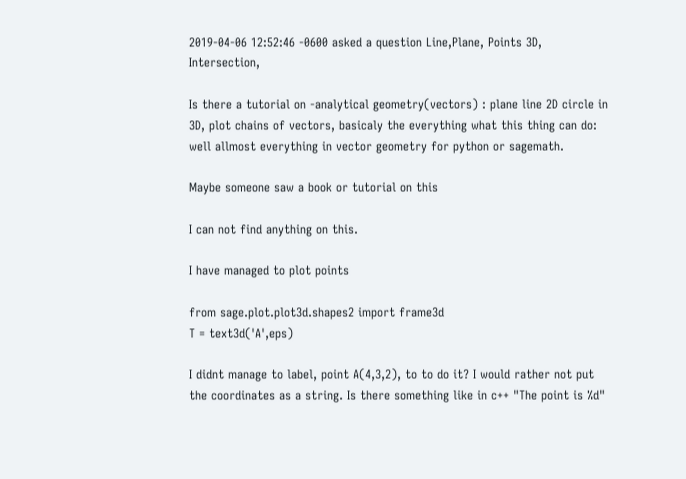2019-04-06 12:52:46 -0600 asked a question Line,Plane, Points 3D, Intersection,

Is there a tutorial on -analytical geometry(vectors) : plane line 2D circle in 3D, plot chains of vectors, basicaly the everything what this thing can do: well allmost everything in vector geometry for python or sagemath.

Maybe someone saw a book or tutorial on this

I can not find anything on this.

I have managed to plot points

from sage.plot.plot3d.shapes2 import frame3d
T = text3d('A',eps)

I didnt manage to label, point A(4,3,2), to to do it? I would rather not put the coordinates as a string. Is there something like in c++ "The point is %d"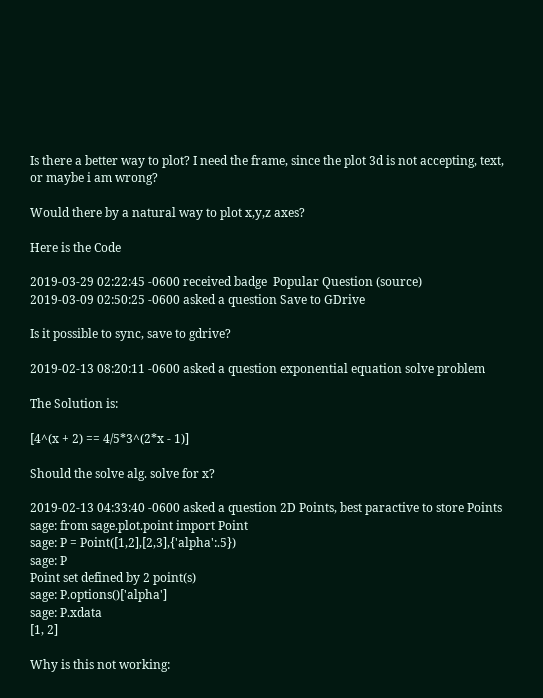Is there a better way to plot? I need the frame, since the plot 3d is not accepting, text, or maybe i am wrong?

Would there by a natural way to plot x,y,z axes?

Here is the Code

2019-03-29 02:22:45 -0600 received badge  Popular Question (source)
2019-03-09 02:50:25 -0600 asked a question Save to GDrive

Is it possible to sync, save to gdrive?

2019-02-13 08:20:11 -0600 asked a question exponential equation solve problem

The Solution is:

[4^(x + 2) == 4/5*3^(2*x - 1)]

Should the solve alg. solve for x?

2019-02-13 04:33:40 -0600 asked a question 2D Points, best paractive to store Points
sage: from sage.plot.point import Point
sage: P = Point([1,2],[2,3],{'alpha':.5})
sage: P
Point set defined by 2 point(s)
sage: P.options()['alpha']
sage: P.xdata
[1, 2]

Why is this not working: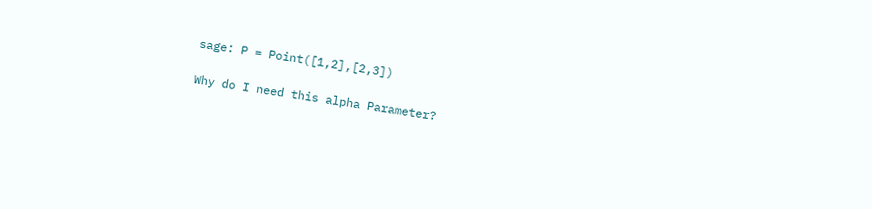sage: P = Point([1,2],[2,3])

Why do I need this alpha Parameter?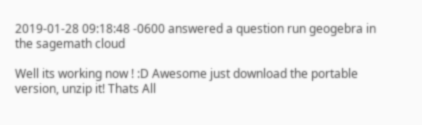2019-01-28 09:18:48 -0600 answered a question run geogebra in the sagemath cloud

Well its working now ! :D Awesome just download the portable version, unzip it! Thats All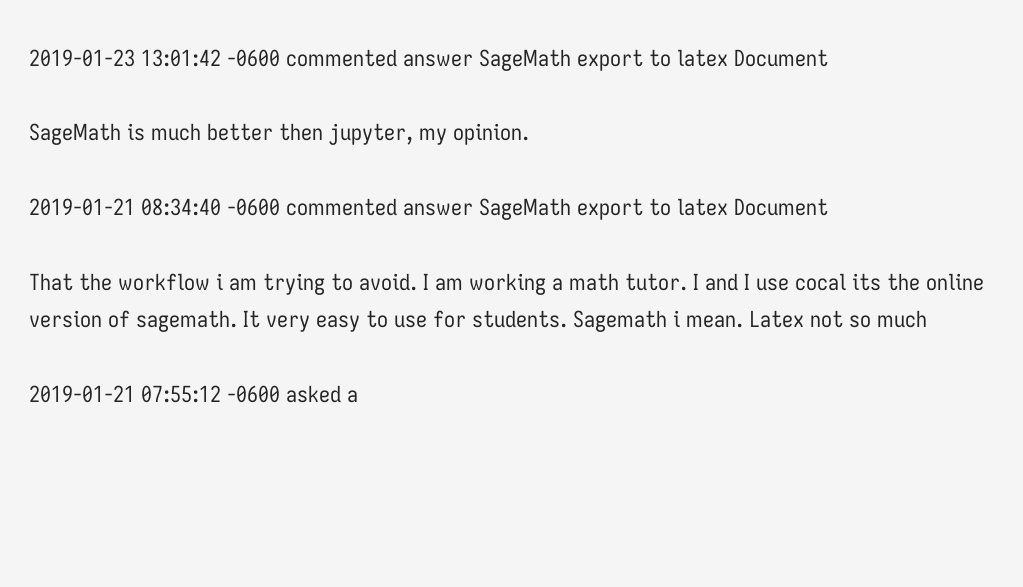2019-01-23 13:01:42 -0600 commented answer SageMath export to latex Document

SageMath is much better then jupyter, my opinion.

2019-01-21 08:34:40 -0600 commented answer SageMath export to latex Document

That the workflow i am trying to avoid. I am working a math tutor. I and I use cocal its the online version of sagemath. It very easy to use for students. Sagemath i mean. Latex not so much

2019-01-21 07:55:12 -0600 asked a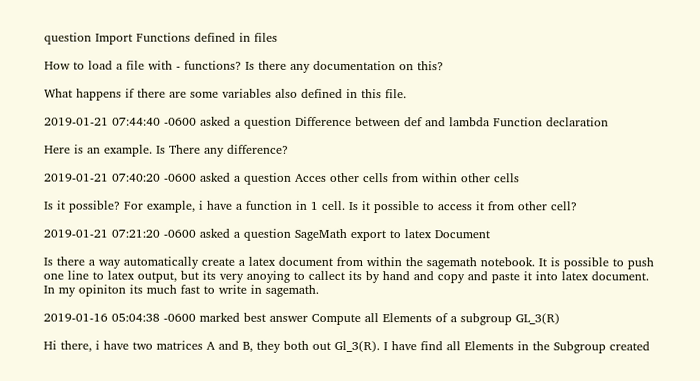question Import Functions defined in files

How to load a file with - functions? Is there any documentation on this?

What happens if there are some variables also defined in this file.

2019-01-21 07:44:40 -0600 asked a question Difference between def and lambda Function declaration

Here is an example. Is There any difference?

2019-01-21 07:40:20 -0600 asked a question Acces other cells from within other cells

Is it possible? For example, i have a function in 1 cell. Is it possible to access it from other cell?

2019-01-21 07:21:20 -0600 asked a question SageMath export to latex Document

Is there a way automatically create a latex document from within the sagemath notebook. It is possible to push one line to latex output, but its very anoying to callect its by hand and copy and paste it into latex document. In my opiniton its much fast to write in sagemath.

2019-01-16 05:04:38 -0600 marked best answer Compute all Elements of a subgroup GL_3(R)

Hi there, i have two matrices A and B, they both out Gl_3(R). I have find all Elements in the Subgroup created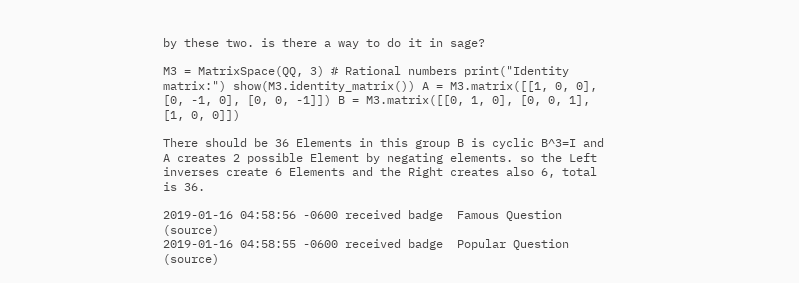by these two. is there a way to do it in sage?

M3 = MatrixSpace(QQ, 3) # Rational numbers print("Identity matrix:") show(M3.identity_matrix()) A = M3.matrix([[1, 0, 0], [0, -1, 0], [0, 0, -1]]) B = M3.matrix([[0, 1, 0], [0, 0, 1], [1, 0, 0]])

There should be 36 Elements in this group B is cyclic B^3=I and A creates 2 possible Element by negating elements. so the Left inverses create 6 Elements and the Right creates also 6, total is 36.

2019-01-16 04:58:56 -0600 received badge  Famous Question (source)
2019-01-16 04:58:55 -0600 received badge  Popular Question (source)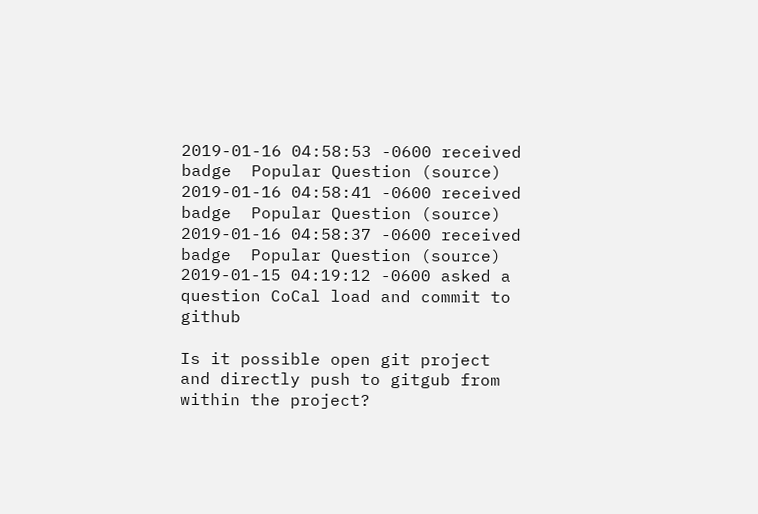2019-01-16 04:58:53 -0600 received badge  Popular Question (source)
2019-01-16 04:58:41 -0600 received badge  Popular Question (source)
2019-01-16 04:58:37 -0600 received badge  Popular Question (source)
2019-01-15 04:19:12 -0600 asked a question CoCal load and commit to github

Is it possible open git project and directly push to gitgub from within the project?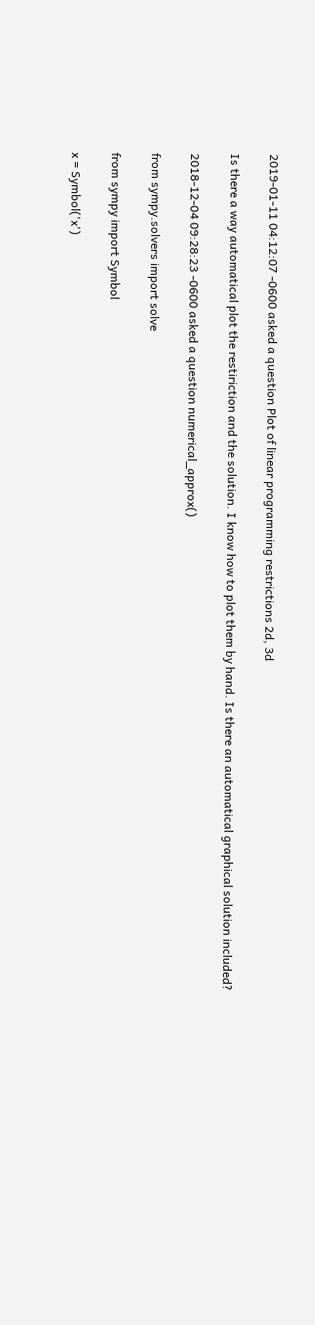2019-01-11 04:12:07 -0600 asked a question Plot of linear programming restrictions 2d, 3d

Is there a way automatical plot the restiriction and the solution. I know how to plot them by hand. Is there an automatical graphical solution included?

2018-12-04 09:28:23 -0600 asked a question numerical_approx()

from sympy.solvers import solve

from sympy import Symbol

x = Symbol('x')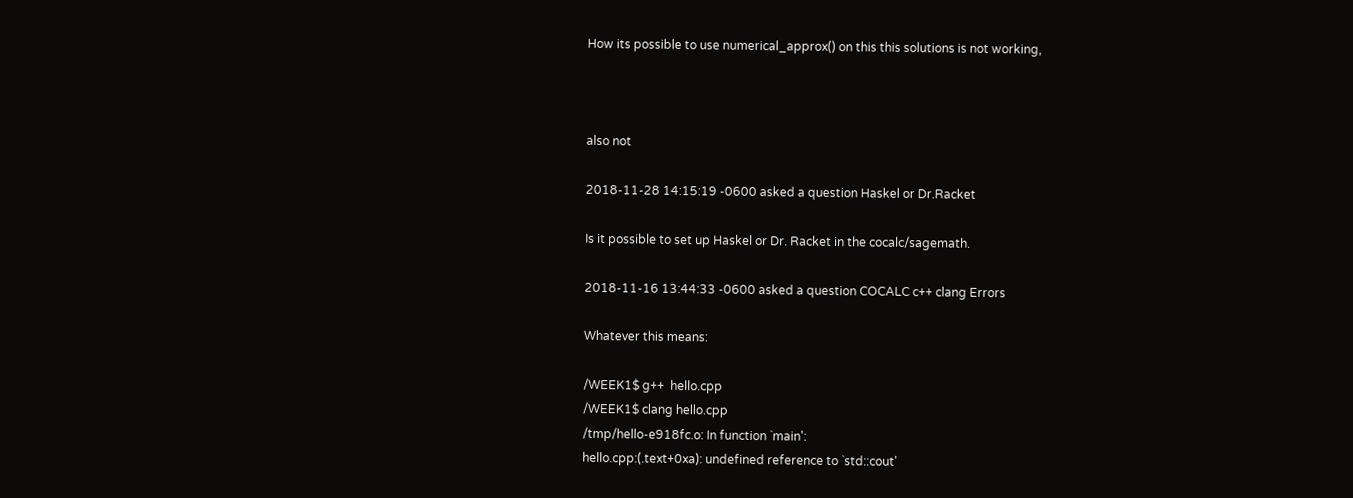How its possible to use numerical_approx() on this this solutions is not working,



also not

2018-11-28 14:15:19 -0600 asked a question Haskel or Dr.Racket

Is it possible to set up Haskel or Dr. Racket in the cocalc/sagemath.

2018-11-16 13:44:33 -0600 asked a question COCALC c++ clang Errors

Whatever this means:

/WEEK1$ g++  hello.cpp
/WEEK1$ clang hello.cpp
/tmp/hello-e918fc.o: In function `main':
hello.cpp:(.text+0xa): undefined reference to `std::cout'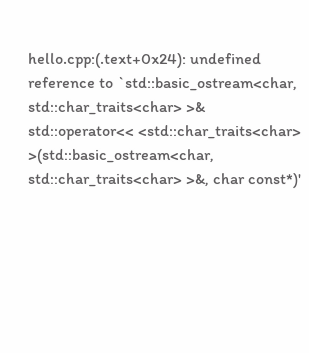hello.cpp:(.text+0x24): undefined reference to `std::basic_ostream<char, std::char_traits<char> >& std::operator<< <std::char_traits<char> >(std::basic_ostream<char, std::char_traits<char> >&, char const*)'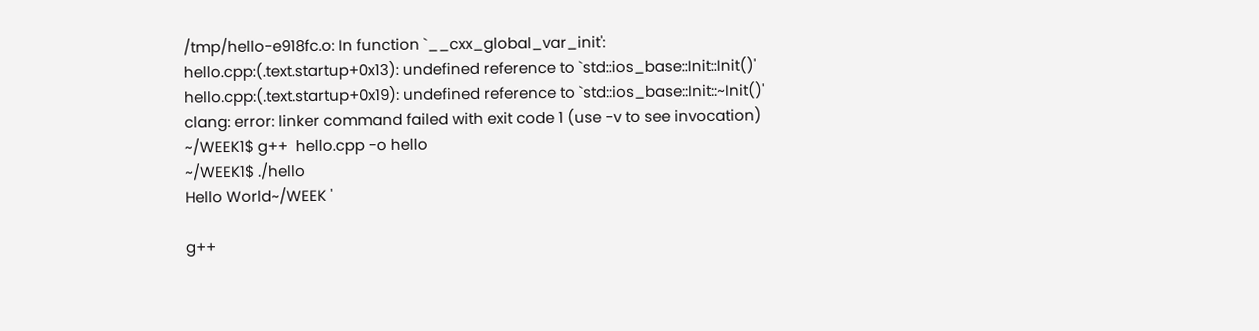/tmp/hello-e918fc.o: In function `__cxx_global_var_init':
hello.cpp:(.text.startup+0x13): undefined reference to `std::ios_base::Init::Init()'
hello.cpp:(.text.startup+0x19): undefined reference to `std::ios_base::Init::~Init()'
clang: error: linker command failed with exit code 1 (use -v to see invocation)
~/WEEK1$ g++  hello.cpp -o hello
~/WEEK1$ ./hello
Hello World~/WEEK '

g++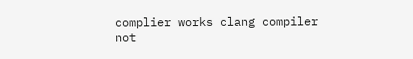complier works clang compiler not